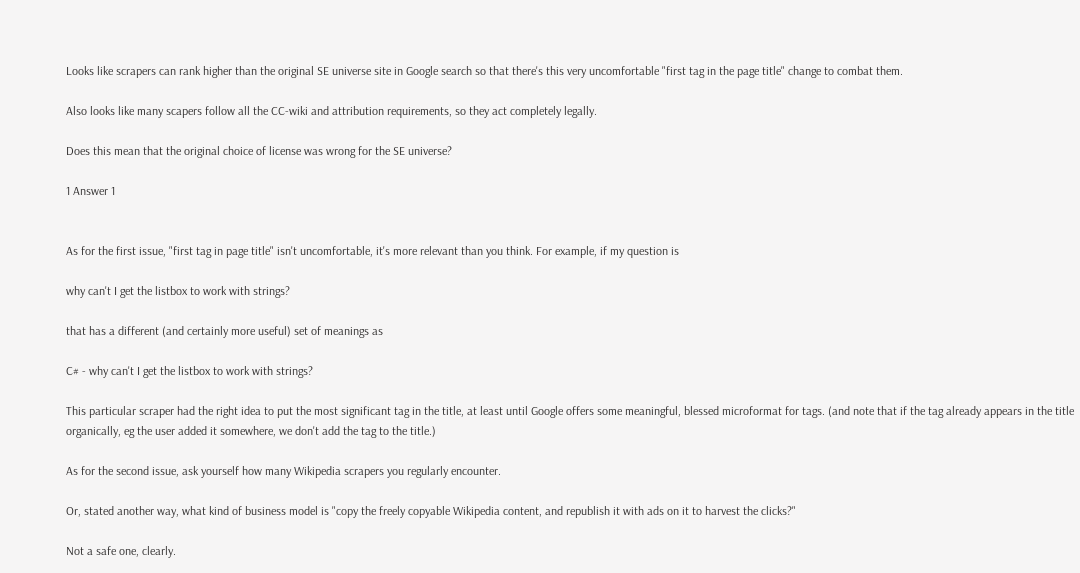Looks like scrapers can rank higher than the original SE universe site in Google search so that there's this very uncomfortable "first tag in the page title" change to combat them.

Also looks like many scapers follow all the CC-wiki and attribution requirements, so they act completely legally.

Does this mean that the original choice of license was wrong for the SE universe?

1 Answer 1


As for the first issue, "first tag in page title" isn't uncomfortable, it's more relevant than you think. For example, if my question is

why can't I get the listbox to work with strings?

that has a different (and certainly more useful) set of meanings as

C# - why can't I get the listbox to work with strings?

This particular scraper had the right idea to put the most significant tag in the title, at least until Google offers some meaningful, blessed microformat for tags. (and note that if the tag already appears in the title organically, eg the user added it somewhere, we don't add the tag to the title.)

As for the second issue, ask yourself how many Wikipedia scrapers you regularly encounter.

Or, stated another way, what kind of business model is "copy the freely copyable Wikipedia content, and republish it with ads on it to harvest the clicks?"

Not a safe one, clearly.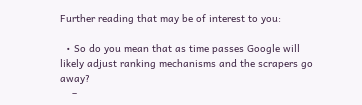Further reading that may be of interest to you:

  • So do you mean that as time passes Google will likely adjust ranking mechanisms and the scrapers go away?
    –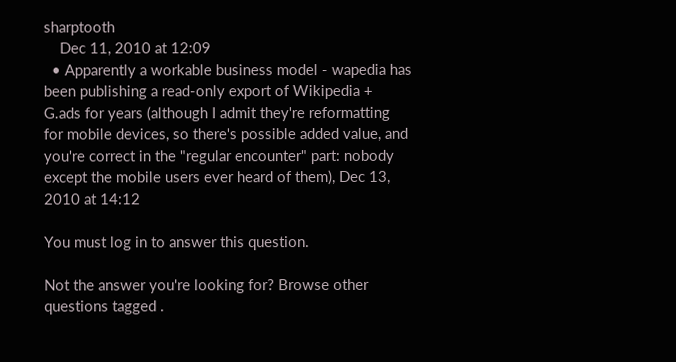sharptooth
    Dec 11, 2010 at 12:09
  • Apparently a workable business model - wapedia has been publishing a read-only export of Wikipedia + G.ads for years (although I admit they're reformatting for mobile devices, so there's possible added value, and you're correct in the "regular encounter" part: nobody except the mobile users ever heard of them), Dec 13, 2010 at 14:12

You must log in to answer this question.

Not the answer you're looking for? Browse other questions tagged .